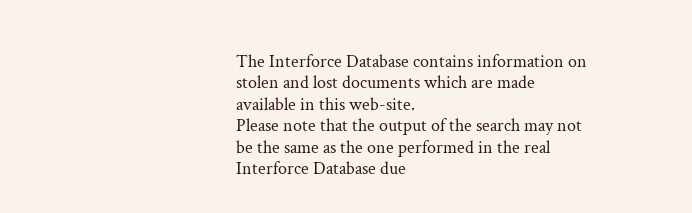The Interforce Database contains information on stolen and lost documents which are made available in this web-site.
Please note that the output of the search may not be the same as the one performed in the real Interforce Database due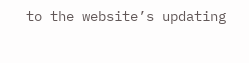to the website’s updating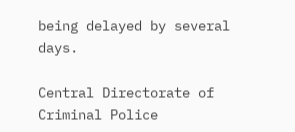being delayed by several days.

Central Directorate of Criminal Police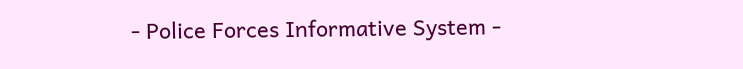- Police Forces Informative System -